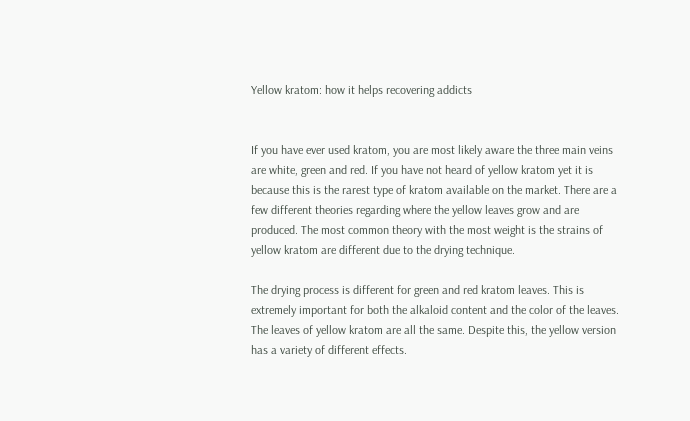Yellow kratom: how it helps recovering addicts


If you have ever used kratom, you are most likely aware the three main veins are white, green and red. If you have not heard of yellow kratom yet it is because this is the rarest type of kratom available on the market. There are a few different theories regarding where the yellow leaves grow and are produced. The most common theory with the most weight is the strains of yellow kratom are different due to the drying technique.

The drying process is different for green and red kratom leaves. This is extremely important for both the alkaloid content and the color of the leaves. The leaves of yellow kratom are all the same. Despite this, the yellow version has a variety of different effects.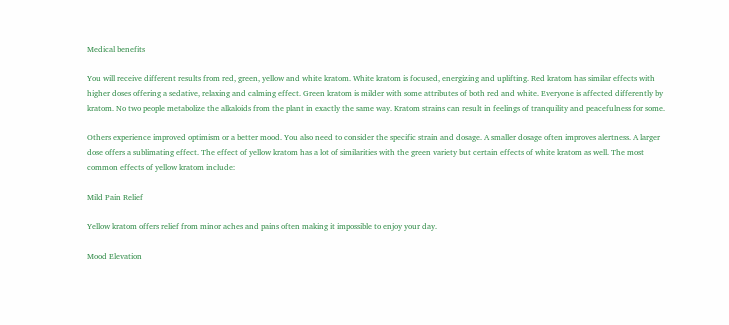Medical benefits

You will receive different results from red, green, yellow and white kratom. White kratom is focused, energizing and uplifting. Red kratom has similar effects with higher doses offering a sedative, relaxing and calming effect. Green kratom is milder with some attributes of both red and white. Everyone is affected differently by kratom. No two people metabolize the alkaloids from the plant in exactly the same way. Kratom strains can result in feelings of tranquility and peacefulness for some.

Others experience improved optimism or a better mood. You also need to consider the specific strain and dosage. A smaller dosage often improves alertness. A larger dose offers a sublimating effect. The effect of yellow kratom has a lot of similarities with the green variety but certain effects of white kratom as well. The most common effects of yellow kratom include:

Mild Pain Relief

Yellow kratom offers relief from minor aches and pains often making it impossible to enjoy your day.

Mood Elevation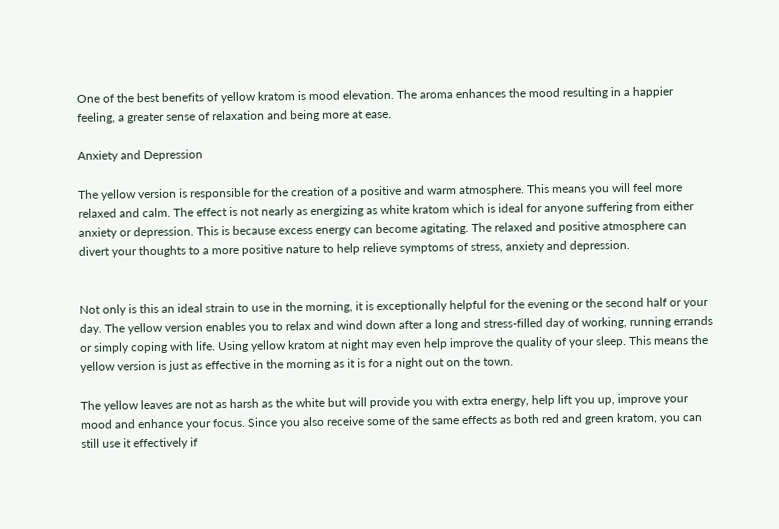One of the best benefits of yellow kratom is mood elevation. The aroma enhances the mood resulting in a happier feeling, a greater sense of relaxation and being more at ease.

Anxiety and Depression

The yellow version is responsible for the creation of a positive and warm atmosphere. This means you will feel more relaxed and calm. The effect is not nearly as energizing as white kratom which is ideal for anyone suffering from either anxiety or depression. This is because excess energy can become agitating. The relaxed and positive atmosphere can divert your thoughts to a more positive nature to help relieve symptoms of stress, anxiety and depression.


Not only is this an ideal strain to use in the morning, it is exceptionally helpful for the evening or the second half or your day. The yellow version enables you to relax and wind down after a long and stress-filled day of working, running errands or simply coping with life. Using yellow kratom at night may even help improve the quality of your sleep. This means the yellow version is just as effective in the morning as it is for a night out on the town.

The yellow leaves are not as harsh as the white but will provide you with extra energy, help lift you up, improve your mood and enhance your focus. Since you also receive some of the same effects as both red and green kratom, you can still use it effectively if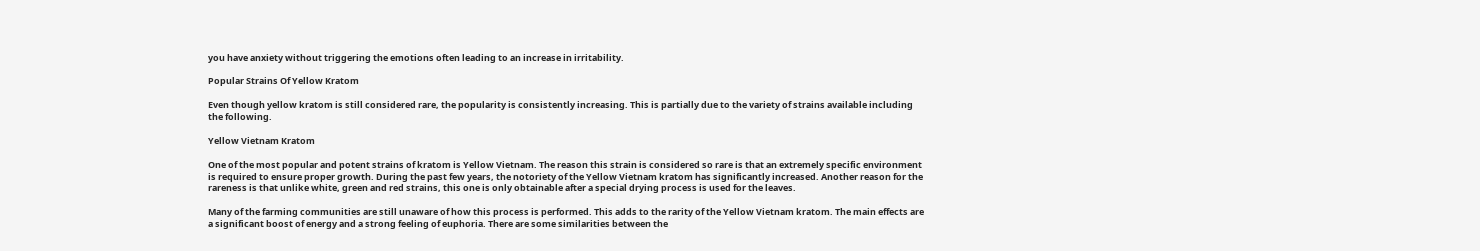you have anxiety without triggering the emotions often leading to an increase in irritability.

Popular Strains Of Yellow Kratom

Even though yellow kratom is still considered rare, the popularity is consistently increasing. This is partially due to the variety of strains available including the following.

Yellow Vietnam Kratom

One of the most popular and potent strains of kratom is Yellow Vietnam. The reason this strain is considered so rare is that an extremely specific environment is required to ensure proper growth. During the past few years, the notoriety of the Yellow Vietnam kratom has significantly increased. Another reason for the rareness is that unlike white, green and red strains, this one is only obtainable after a special drying process is used for the leaves.

Many of the farming communities are still unaware of how this process is performed. This adds to the rarity of the Yellow Vietnam kratom. The main effects are a significant boost of energy and a strong feeling of euphoria. There are some similarities between the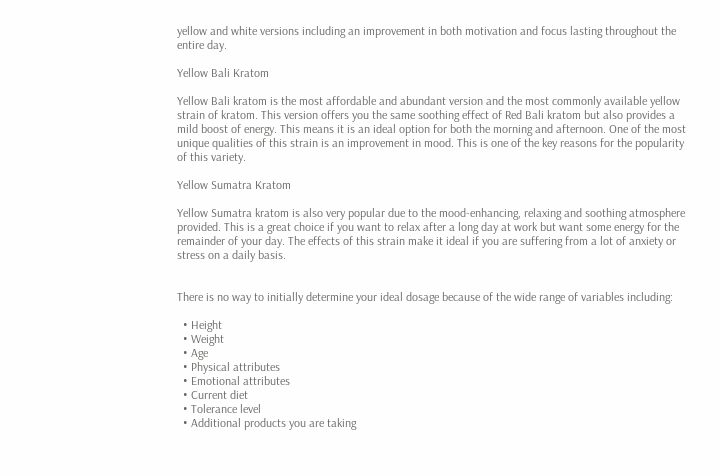yellow and white versions including an improvement in both motivation and focus lasting throughout the entire day.

Yellow Bali Kratom

Yellow Bali kratom is the most affordable and abundant version and the most commonly available yellow strain of kratom. This version offers you the same soothing effect of Red Bali kratom but also provides a mild boost of energy. This means it is an ideal option for both the morning and afternoon. One of the most unique qualities of this strain is an improvement in mood. This is one of the key reasons for the popularity of this variety.

Yellow Sumatra Kratom

Yellow Sumatra kratom is also very popular due to the mood-enhancing, relaxing and soothing atmosphere provided. This is a great choice if you want to relax after a long day at work but want some energy for the remainder of your day. The effects of this strain make it ideal if you are suffering from a lot of anxiety or stress on a daily basis.


There is no way to initially determine your ideal dosage because of the wide range of variables including:

  • Height
  • Weight
  • Age
  • Physical attributes
  • Emotional attributes
  • Current diet
  • Tolerance level
  • Additional products you are taking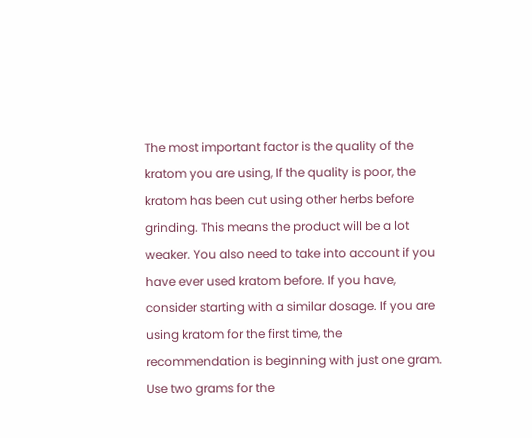The most important factor is the quality of the kratom you are using, If the quality is poor, the kratom has been cut using other herbs before grinding. This means the product will be a lot weaker. You also need to take into account if you have ever used kratom before. If you have, consider starting with a similar dosage. If you are using kratom for the first time, the recommendation is beginning with just one gram. Use two grams for the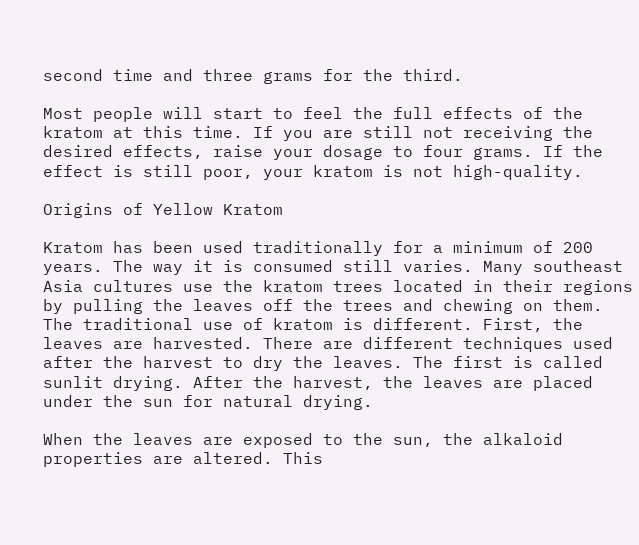second time and three grams for the third.

Most people will start to feel the full effects of the kratom at this time. If you are still not receiving the desired effects, raise your dosage to four grams. If the effect is still poor, your kratom is not high-quality.

Origins of Yellow Kratom

Kratom has been used traditionally for a minimum of 200 years. The way it is consumed still varies. Many southeast Asia cultures use the kratom trees located in their regions by pulling the leaves off the trees and chewing on them. The traditional use of kratom is different. First, the leaves are harvested. There are different techniques used after the harvest to dry the leaves. The first is called sunlit drying. After the harvest, the leaves are placed under the sun for natural drying.

When the leaves are exposed to the sun, the alkaloid properties are altered. This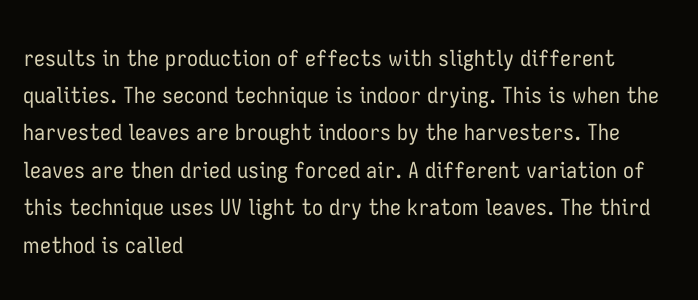results in the production of effects with slightly different qualities. The second technique is indoor drying. This is when the harvested leaves are brought indoors by the harvesters. The leaves are then dried using forced air. A different variation of this technique uses UV light to dry the kratom leaves. The third method is called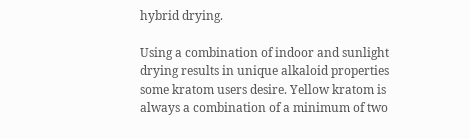hybrid drying.

Using a combination of indoor and sunlight drying results in unique alkaloid properties some kratom users desire. Yellow kratom is always a combination of a minimum of two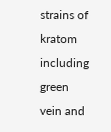strains of kratom including green vein and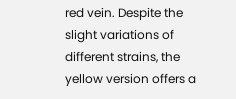red vein. Despite the slight variations of different strains, the yellow version offers a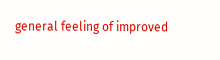general feeling of improved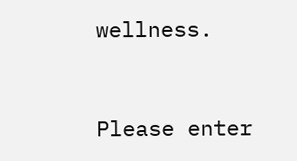wellness.


Please enter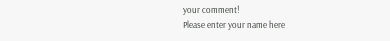your comment!
Please enter your name here